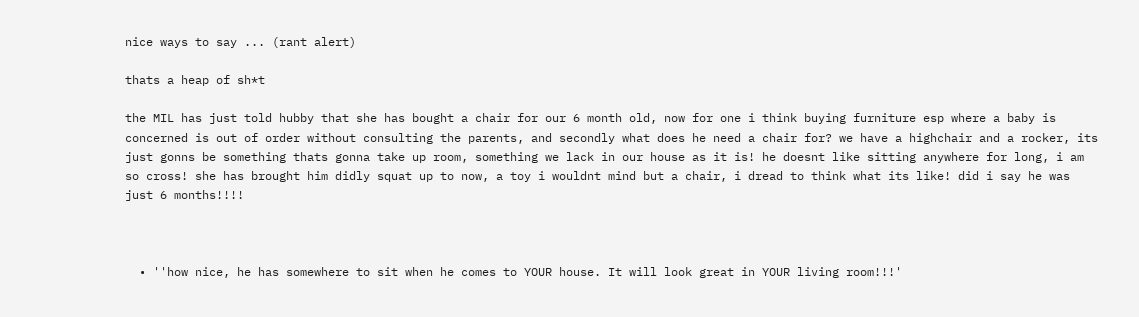nice ways to say ... (rant alert)

thats a heap of sh*t

the MIL has just told hubby that she has bought a chair for our 6 month old, now for one i think buying furniture esp where a baby is concerned is out of order without consulting the parents, and secondly what does he need a chair for? we have a highchair and a rocker, its just gonns be something thats gonna take up room, something we lack in our house as it is! he doesnt like sitting anywhere for long, i am so cross! she has brought him didly squat up to now, a toy i wouldnt mind but a chair, i dread to think what its like! did i say he was just 6 months!!!!



  • ''how nice, he has somewhere to sit when he comes to YOUR house. It will look great in YOUR living room!!!'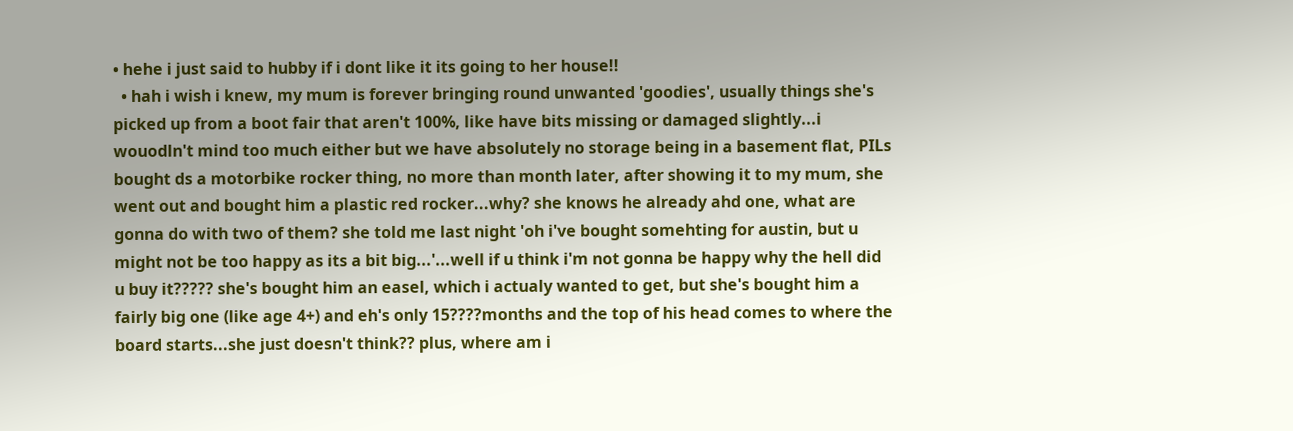• hehe i just said to hubby if i dont like it its going to her house!!
  • hah i wish i knew, my mum is forever bringing round unwanted 'goodies', usually things she's picked up from a boot fair that aren't 100%, like have bits missing or damaged slightly...i wouodln't mind too much either but we have absolutely no storage being in a basement flat, PILs bought ds a motorbike rocker thing, no more than month later, after showing it to my mum, she went out and bought him a plastic red rocker...why? she knows he already ahd one, what are gonna do with two of them? she told me last night 'oh i've bought somehting for austin, but u might not be too happy as its a bit big...'...well if u think i'm not gonna be happy why the hell did u buy it????? she's bought him an easel, which i actualy wanted to get, but she's bought him a fairly big one (like age 4+) and eh's only 15????months and the top of his head comes to where the board starts...she just doesn't think?? plus, where am i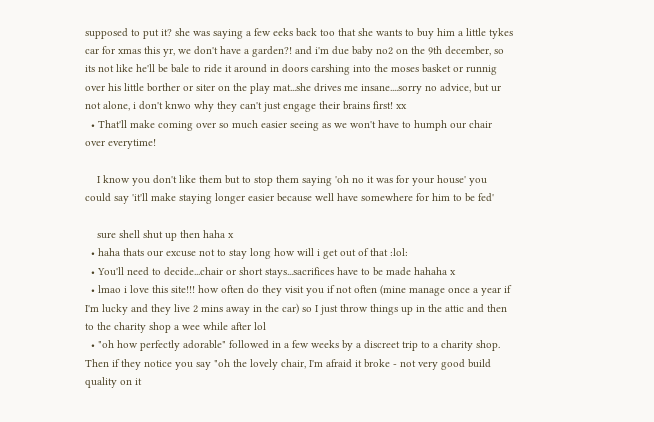supposed to put it? she was saying a few eeks back too that she wants to buy him a little tykes car for xmas this yr, we don't have a garden?! and i'm due baby no2 on the 9th december, so its not like he'll be bale to ride it around in doors carshing into the moses basket or runnig over his little borther or siter on the play mat...she drives me insane....sorry no advice, but ur not alone, i don't knwo why they can't just engage their brains first! xx
  • That'll make coming over so much easier seeing as we won't have to humph our chair over everytime!

    I know you don't like them but to stop them saying 'oh no it was for your house' you could say 'it'll make staying longer easier because well have somewhere for him to be fed'

    sure shell shut up then haha x
  • haha thats our excuse not to stay long how will i get out of that :lol:
  • You'll need to decide...chair or short stays...sacrifices have to be made hahaha x
  • lmao i love this site!!! how often do they visit you if not often (mine manage once a year if I'm lucky and they live 2 mins away in the car) so I just throw things up in the attic and then to the charity shop a wee while after lol
  • "oh how perfectly adorable" followed in a few weeks by a discreet trip to a charity shop. Then if they notice you say "oh the lovely chair, I'm afraid it broke - not very good build quality on it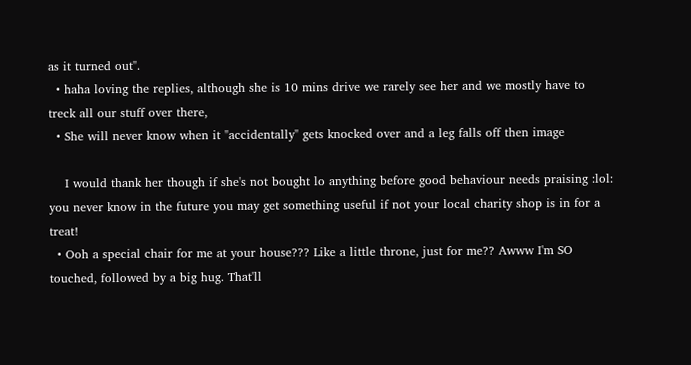as it turned out".
  • haha loving the replies, although she is 10 mins drive we rarely see her and we mostly have to treck all our stuff over there,
  • She will never know when it "accidentally" gets knocked over and a leg falls off then image

    I would thank her though if she's not bought lo anything before good behaviour needs praising :lol: you never know in the future you may get something useful if not your local charity shop is in for a treat!
  • Ooh a special chair for me at your house??? Like a little throne, just for me?? Awww I'm SO touched, followed by a big hug. That'll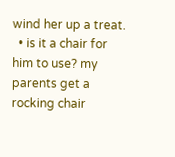wind her up a treat.
  • is it a chair for him to use? my parents get a rocking chair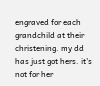engraved for each grandchild at their christening. my dd has just got hers. it's not for her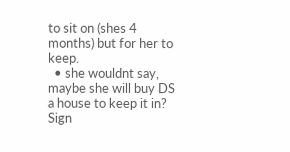to sit on (shes 4 months) but for her to keep.
  • she wouldnt say, maybe she will buy DS a house to keep it in?
Sign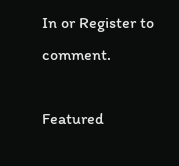In or Register to comment.

Featured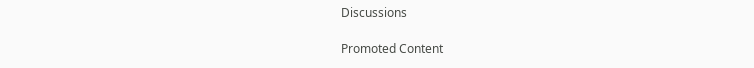Discussions

Promoted Content